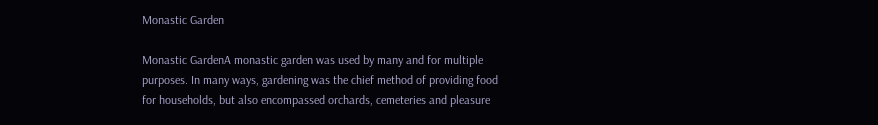Monastic Garden

Monastic GardenA monastic garden was used by many and for multiple purposes. In many ways, gardening was the chief method of providing food for households, but also encompassed orchards, cemeteries and pleasure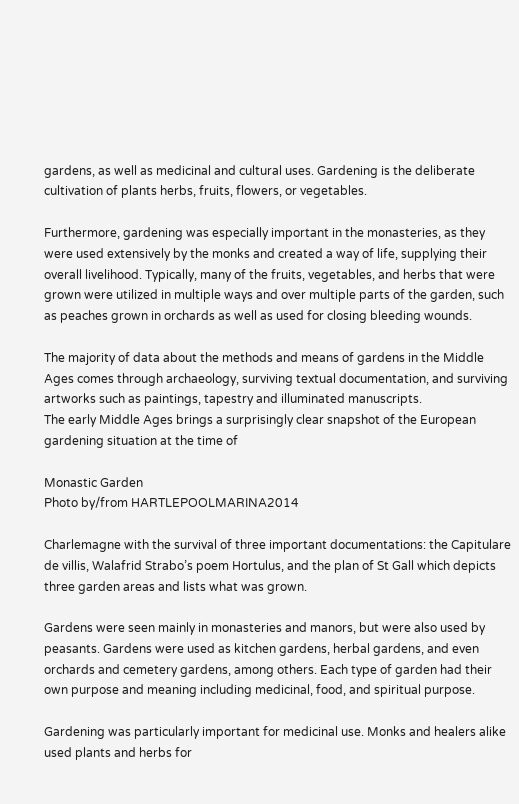gardens, as well as medicinal and cultural uses. Gardening is the deliberate cultivation of plants herbs, fruits, flowers, or vegetables.

Furthermore, gardening was especially important in the monasteries, as they were used extensively by the monks and created a way of life, supplying their overall livelihood. Typically, many of the fruits, vegetables, and herbs that were grown were utilized in multiple ways and over multiple parts of the garden, such as peaches grown in orchards as well as used for closing bleeding wounds.

The majority of data about the methods and means of gardens in the Middle Ages comes through archaeology, surviving textual documentation, and surviving artworks such as paintings, tapestry and illuminated manuscripts.
The early Middle Ages brings a surprisingly clear snapshot of the European gardening situation at the time of

Monastic Garden
Photo by/from HARTLEPOOLMARINA2014

Charlemagne with the survival of three important documentations: the Capitulare de villis, Walafrid Strabo’s poem Hortulus, and the plan of St Gall which depicts three garden areas and lists what was grown.

Gardens were seen mainly in monasteries and manors, but were also used by peasants. Gardens were used as kitchen gardens, herbal gardens, and even orchards and cemetery gardens, among others. Each type of garden had their own purpose and meaning including medicinal, food, and spiritual purpose.

Gardening was particularly important for medicinal use. Monks and healers alike used plants and herbs for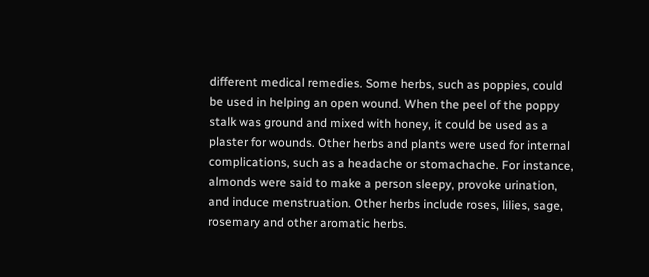different medical remedies. Some herbs, such as poppies, could be used in helping an open wound. When the peel of the poppy stalk was ground and mixed with honey, it could be used as a plaster for wounds. Other herbs and plants were used for internal complications, such as a headache or stomachache. For instance, almonds were said to make a person sleepy, provoke urination, and induce menstruation. Other herbs include roses, lilies, sage, rosemary and other aromatic herbs.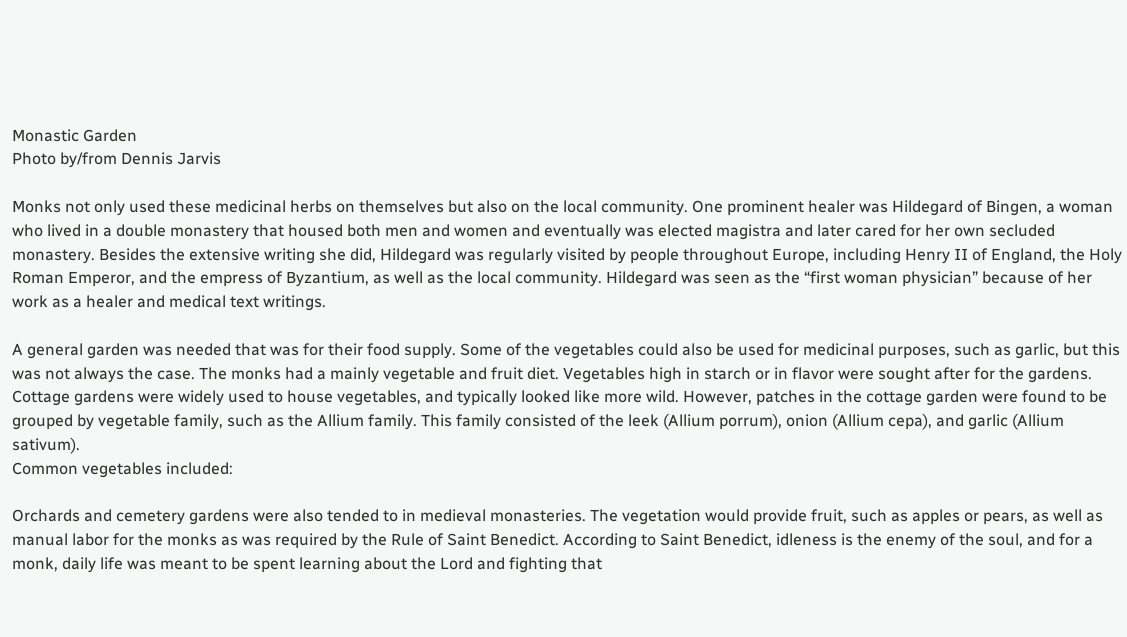Monastic Garden
Photo by/from Dennis Jarvis

Monks not only used these medicinal herbs on themselves but also on the local community. One prominent healer was Hildegard of Bingen, a woman who lived in a double monastery that housed both men and women and eventually was elected magistra and later cared for her own secluded monastery. Besides the extensive writing she did, Hildegard was regularly visited by people throughout Europe, including Henry II of England, the Holy Roman Emperor, and the empress of Byzantium, as well as the local community. Hildegard was seen as the “first woman physician” because of her work as a healer and medical text writings.

A general garden was needed that was for their food supply. Some of the vegetables could also be used for medicinal purposes, such as garlic, but this was not always the case. The monks had a mainly vegetable and fruit diet. Vegetables high in starch or in flavor were sought after for the gardens. Cottage gardens were widely used to house vegetables, and typically looked like more wild. However, patches in the cottage garden were found to be grouped by vegetable family, such as the Allium family. This family consisted of the leek (Allium porrum), onion (Allium cepa), and garlic (Allium sativum).
Common vegetables included:

Orchards and cemetery gardens were also tended to in medieval monasteries. The vegetation would provide fruit, such as apples or pears, as well as manual labor for the monks as was required by the Rule of Saint Benedict. According to Saint Benedict, idleness is the enemy of the soul, and for a monk, daily life was meant to be spent learning about the Lord and fighting that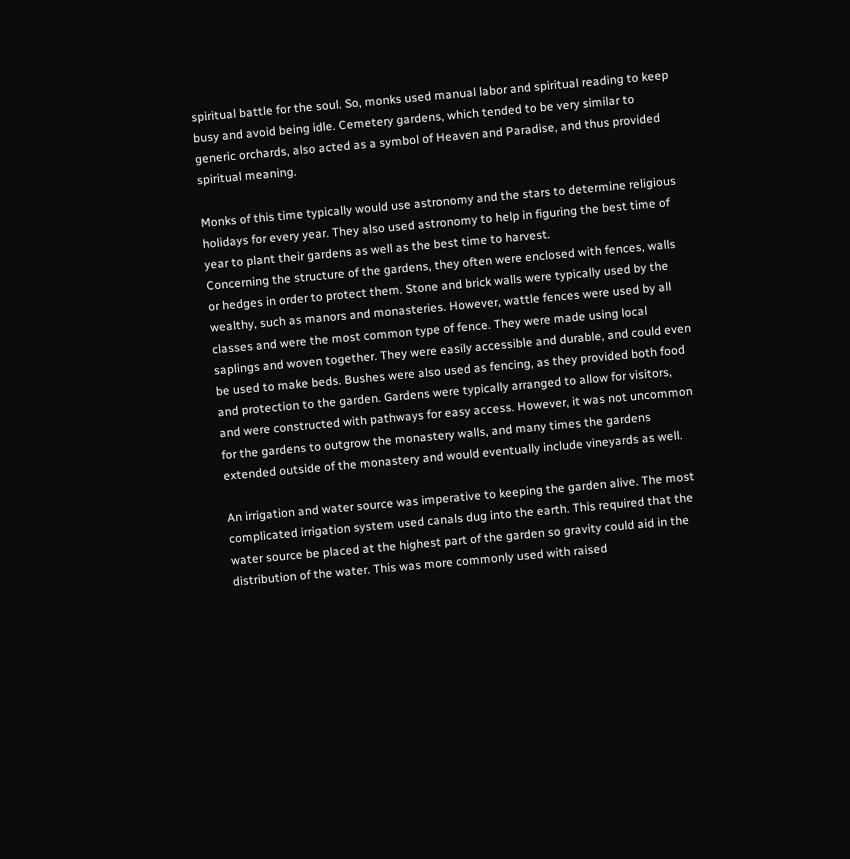spiritual battle for the soul. So, monks used manual labor and spiritual reading to keep busy and avoid being idle. Cemetery gardens, which tended to be very similar to generic orchards, also acted as a symbol of Heaven and Paradise, and thus provided spiritual meaning.

Monks of this time typically would use astronomy and the stars to determine religious holidays for every year. They also used astronomy to help in figuring the best time of year to plant their gardens as well as the best time to harvest.
Concerning the structure of the gardens, they often were enclosed with fences, walls or hedges in order to protect them. Stone and brick walls were typically used by the wealthy, such as manors and monasteries. However, wattle fences were used by all classes and were the most common type of fence. They were made using local saplings and woven together. They were easily accessible and durable, and could even be used to make beds. Bushes were also used as fencing, as they provided both food and protection to the garden. Gardens were typically arranged to allow for visitors, and were constructed with pathways for easy access. However, it was not uncommon for the gardens to outgrow the monastery walls, and many times the gardens extended outside of the monastery and would eventually include vineyards as well.

An irrigation and water source was imperative to keeping the garden alive. The most complicated irrigation system used canals dug into the earth. This required that the water source be placed at the highest part of the garden so gravity could aid in the distribution of the water. This was more commonly used with raised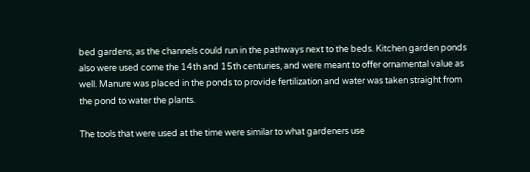bed gardens, as the channels could run in the pathways next to the beds. Kitchen garden ponds also were used come the 14th and 15th centuries, and were meant to offer ornamental value as well. Manure was placed in the ponds to provide fertilization and water was taken straight from the pond to water the plants.

The tools that were used at the time were similar to what gardeners use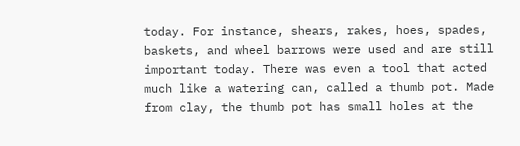today. For instance, shears, rakes, hoes, spades, baskets, and wheel barrows were used and are still important today. There was even a tool that acted much like a watering can, called a thumb pot. Made from clay, the thumb pot has small holes at the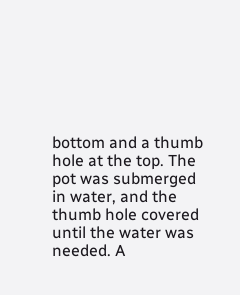bottom and a thumb hole at the top. The pot was submerged in water, and the thumb hole covered until the water was needed. A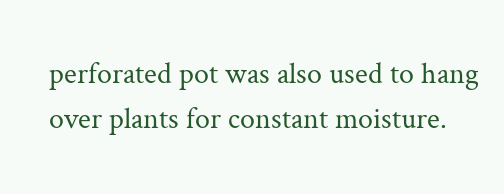perforated pot was also used to hang over plants for constant moisture.